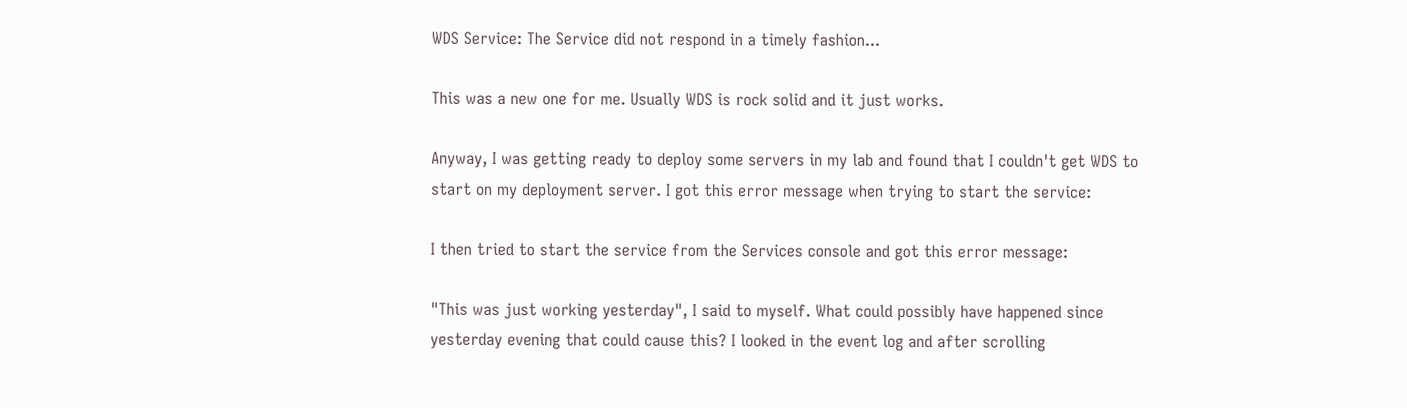WDS Service: The Service did not respond in a timely fashion...

This was a new one for me. Usually WDS is rock solid and it just works.

Anyway, I was getting ready to deploy some servers in my lab and found that I couldn't get WDS to start on my deployment server. I got this error message when trying to start the service:

I then tried to start the service from the Services console and got this error message:

"This was just working yesterday", I said to myself. What could possibly have happened since yesterday evening that could cause this? I looked in the event log and after scrolling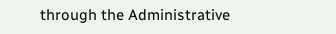through the Administrative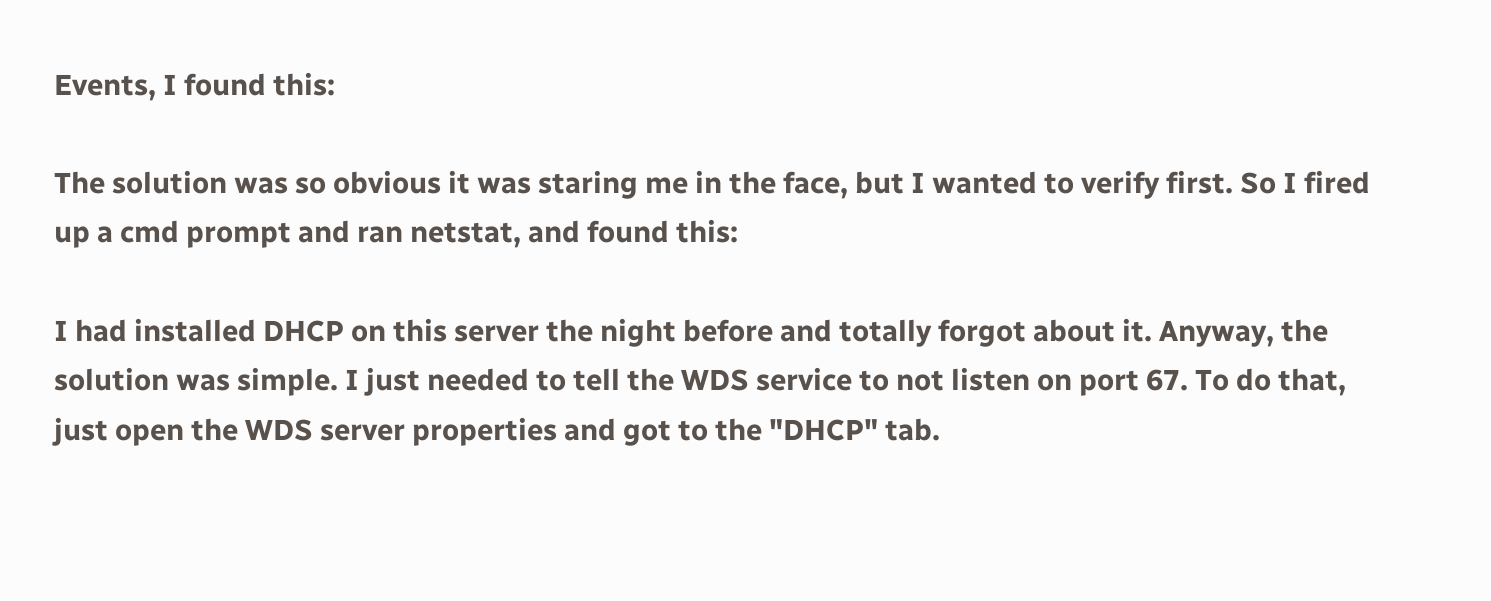Events, I found this:

The solution was so obvious it was staring me in the face, but I wanted to verify first. So I fired up a cmd prompt and ran netstat, and found this:

I had installed DHCP on this server the night before and totally forgot about it. Anyway, the solution was simple. I just needed to tell the WDS service to not listen on port 67. To do that, just open the WDS server properties and got to the "DHCP" tab.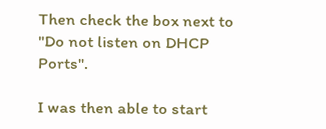Then check the box next to "Do not listen on DHCP Ports".

I was then able to start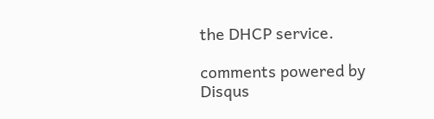the DHCP service.

comments powered by Disqus